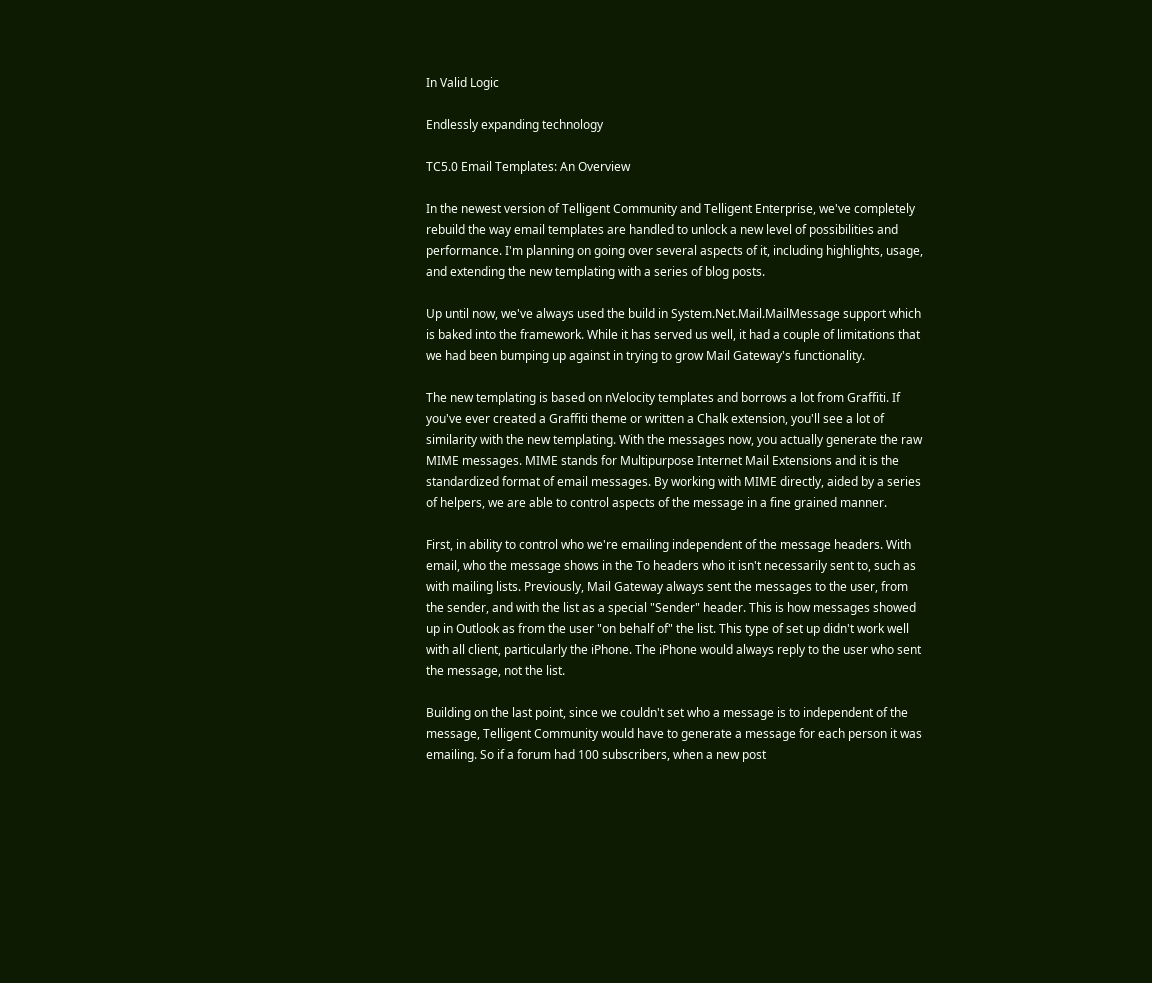In Valid Logic

Endlessly expanding technology

TC5.0 Email Templates: An Overview

In the newest version of Telligent Community and Telligent Enterprise, we've completely rebuild the way email templates are handled to unlock a new level of possibilities and performance. I'm planning on going over several aspects of it, including highlights, usage, and extending the new templating with a series of blog posts.

Up until now, we've always used the build in System.Net.Mail.MailMessage support which is baked into the framework. While it has served us well, it had a couple of limitations that we had been bumping up against in trying to grow Mail Gateway's functionality.

The new templating is based on nVelocity templates and borrows a lot from Graffiti. If you've ever created a Graffiti theme or written a Chalk extension, you'll see a lot of similarity with the new templating. With the messages now, you actually generate the raw MIME messages. MIME stands for Multipurpose Internet Mail Extensions and it is the standardized format of email messages. By working with MIME directly, aided by a series of helpers, we are able to control aspects of the message in a fine grained manner.

First, in ability to control who we're emailing independent of the message headers. With email, who the message shows in the To headers who it isn't necessarily sent to, such as with mailing lists. Previously, Mail Gateway always sent the messages to the user, from the sender, and with the list as a special "Sender" header. This is how messages showed up in Outlook as from the user "on behalf of" the list. This type of set up didn't work well with all client, particularly the iPhone. The iPhone would always reply to the user who sent the message, not the list.

Building on the last point, since we couldn't set who a message is to independent of the message, Telligent Community would have to generate a message for each person it was emailing. So if a forum had 100 subscribers, when a new post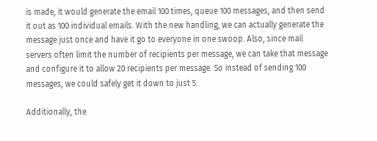is made, it would generate the email 100 times, queue 100 messages, and then send it out as 100 individual emails. With the new handling, we can actually generate the message just once and have it go to everyone in one swoop. Also, since mail servers often limit the number of recipients per message, we can take that message and configure it to allow 20 recipients per message. So instead of sending 100 messages, we could safely get it down to just 5.

Additionally, the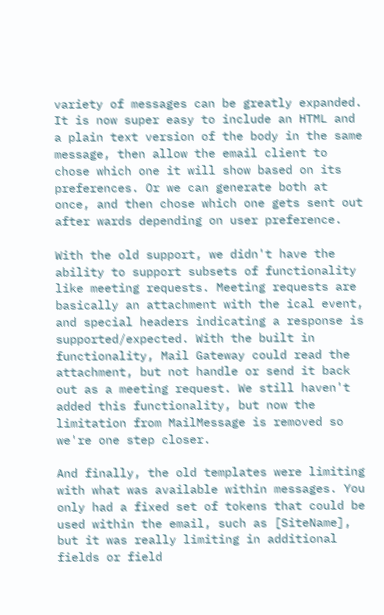variety of messages can be greatly expanded. It is now super easy to include an HTML and a plain text version of the body in the same message, then allow the email client to chose which one it will show based on its preferences. Or we can generate both at once, and then chose which one gets sent out after wards depending on user preference.

With the old support, we didn't have the ability to support subsets of functionality like meeting requests. Meeting requests are basically an attachment with the ical event, and special headers indicating a response is supported/expected. With the built in functionality, Mail Gateway could read the attachment, but not handle or send it back out as a meeting request. We still haven't added this functionality, but now the limitation from MailMessage is removed so we're one step closer.

And finally, the old templates were limiting with what was available within messages. You only had a fixed set of tokens that could be used within the email, such as [SiteName], but it was really limiting in additional fields or field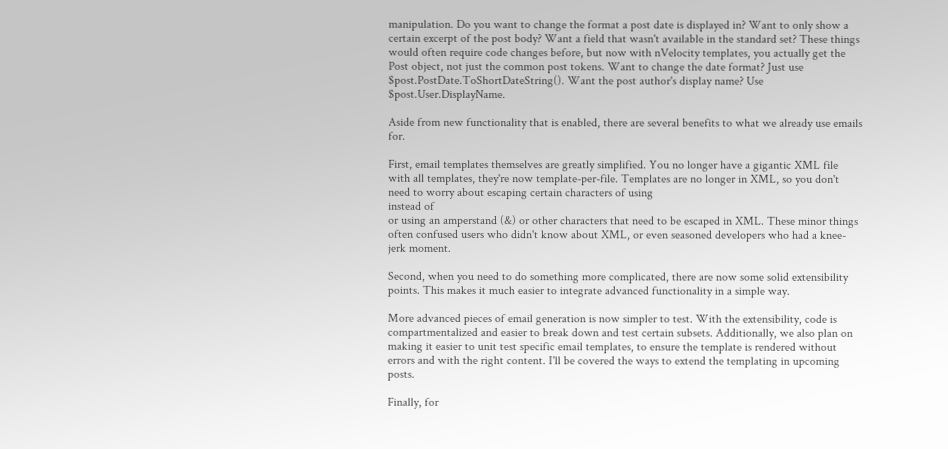manipulation. Do you want to change the format a post date is displayed in? Want to only show a certain excerpt of the post body? Want a field that wasn't available in the standard set? These things would often require code changes before, but now with nVelocity templates, you actually get the Post object, not just the common post tokens. Want to change the date format? Just use $post.PostDate.ToShortDateString(). Want the post author's display name? Use $post.User.DisplayName.

Aside from new functionality that is enabled, there are several benefits to what we already use emails for.

First, email templates themselves are greatly simplified. You no longer have a gigantic XML file with all templates, they're now template-per-file. Templates are no longer in XML, so you don't need to worry about escaping certain characters of using
instead of
or using an amperstand (&) or other characters that need to be escaped in XML. These minor things often confused users who didn't know about XML, or even seasoned developers who had a knee-jerk moment.

Second, when you need to do something more complicated, there are now some solid extensibility points. This makes it much easier to integrate advanced functionality in a simple way.

More advanced pieces of email generation is now simpler to test. With the extensibility, code is compartmentalized and easier to break down and test certain subsets. Additionally, we also plan on making it easier to unit test specific email templates, to ensure the template is rendered without errors and with the right content. I'll be covered the ways to extend the templating in upcoming posts.

Finally, for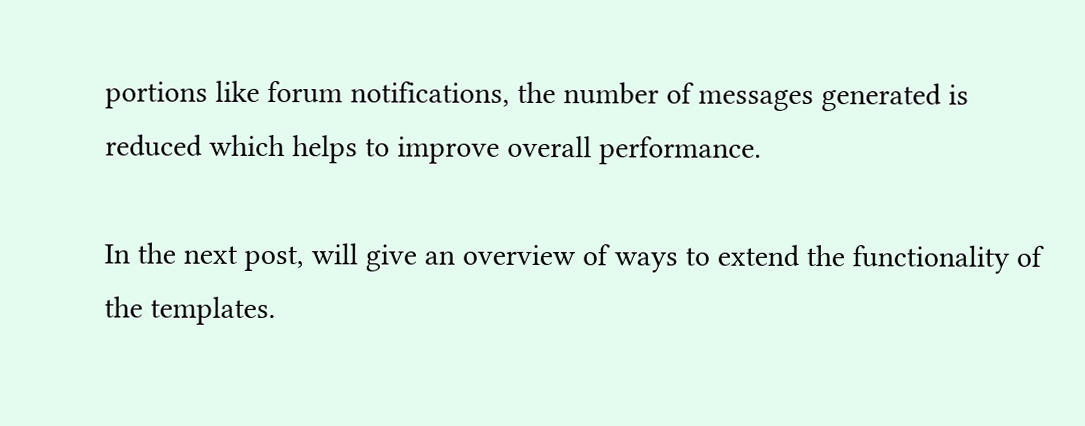portions like forum notifications, the number of messages generated is reduced which helps to improve overall performance.

In the next post, will give an overview of ways to extend the functionality of the templates.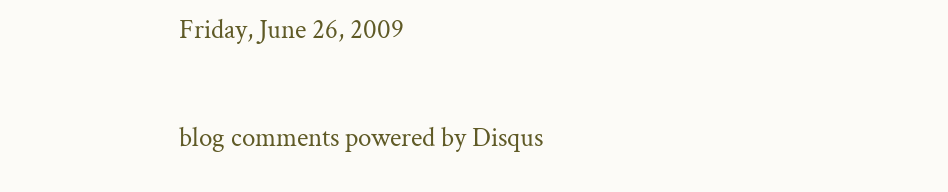Friday, June 26, 2009

blog comments powered by Disqus